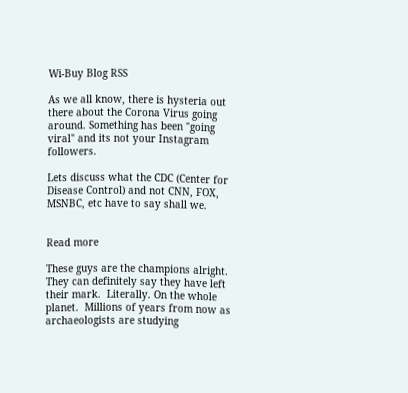Wi-Buy Blog RSS

As we all know, there is hysteria out there about the Corona Virus going around. Something has been "going viral" and its not your Instagram followers.

Lets discuss what the CDC (Center for Disease Control) and not CNN, FOX, MSNBC, etc have to say shall we.


Read more

These guys are the champions alright. They can definitely say they have left their mark.  Literally. On the whole planet.  Millions of years from now as archaeologists are studying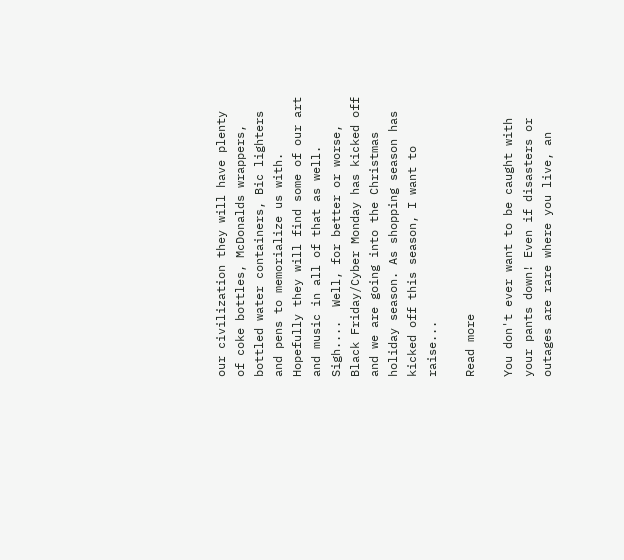our civilization they will have plenty of coke bottles, McDonalds wrappers, bottled water containers, Bic lighters and pens to memorialize us with.  Hopefully they will find some of our art and music in all of that as well. Sigh....  Well, for better or worse, Black Friday/Cyber Monday has kicked off and we are going into the Christmas holiday season. As shopping season has kicked off this season, I want to raise...

Read more

You don't ever want to be caught with your pants down! Even if disasters or outages are rare where you live, an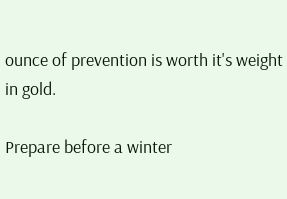ounce of prevention is worth it's weight in gold.

Prepare before a winter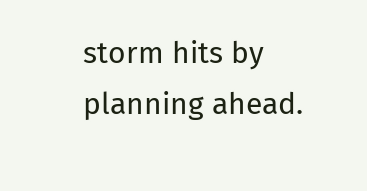storm hits by planning ahead.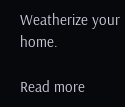Weatherize your home.

Read more